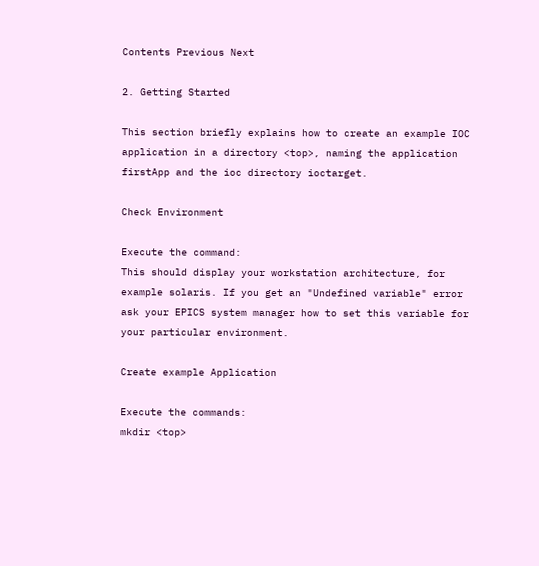Contents Previous Next

2. Getting Started

This section briefly explains how to create an example IOC application in a directory <top>, naming the application firstApp and the ioc directory ioctarget.

Check Environment

Execute the command:
This should display your workstation architecture, for example solaris. If you get an "Undefined variable" error ask your EPICS system manager how to set this variable for your particular environment.

Create example Application

Execute the commands:
mkdir <top>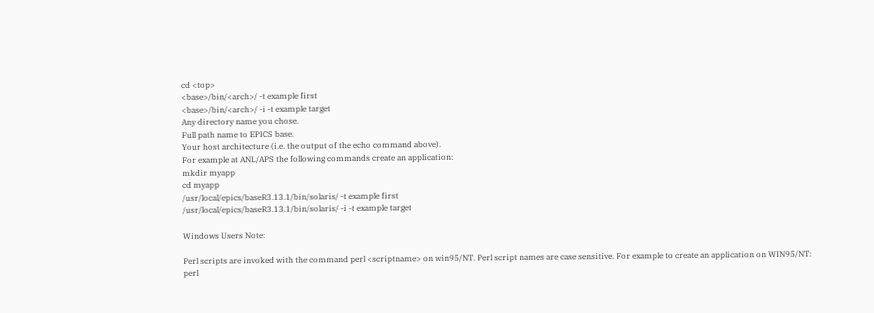cd <top>
<base>/bin/<arch>/ -t example first
<base>/bin/<arch>/ -i -t example target
Any directory name you chose.
Full path name to EPICS base.
Your host architecture (i.e. the output of the echo command above).
For example at ANL/APS the following commands create an application:
mkdir myapp
cd myapp
/usr/local/epics/baseR3.13.1/bin/solaris/ -t example first
/usr/local/epics/baseR3.13.1/bin/solaris/ -i -t example target

Windows Users Note:

Perl scripts are invoked with the command perl <scriptname> on win95/NT. Perl script names are case sensitive. For example to create an application on WIN95/NT:
perl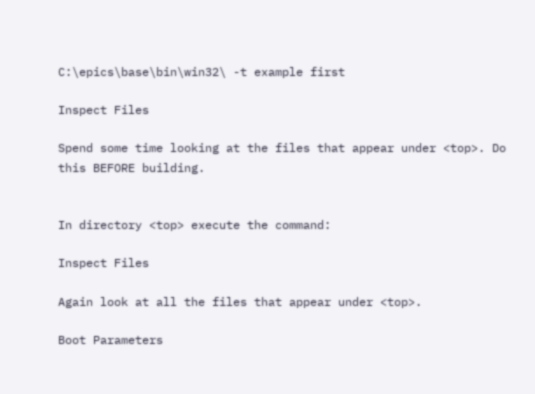C:\epics\base\bin\win32\ -t example first

Inspect Files

Spend some time looking at the files that appear under <top>. Do this BEFORE building.


In directory <top> execute the command:

Inspect Files

Again look at all the files that appear under <top>.

Boot Parameters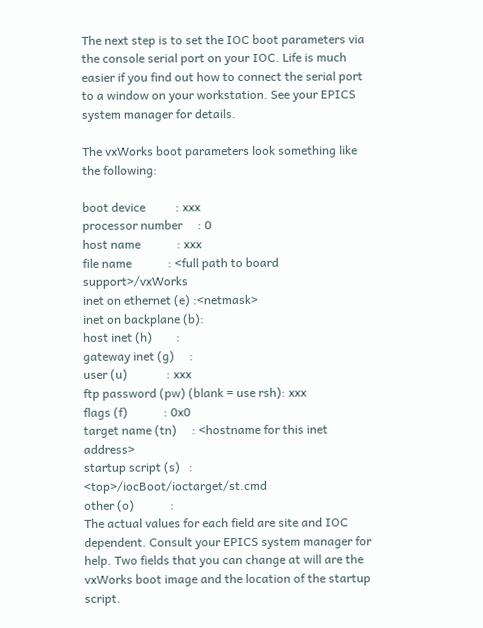The next step is to set the IOC boot parameters via the console serial port on your IOC. Life is much easier if you find out how to connect the serial port to a window on your workstation. See your EPICS system manager for details.

The vxWorks boot parameters look something like the following:

boot device          : xxx
processor number     : 0
host name            : xxx
file name            : <full path to board support>/vxWorks
inet on ethernet (e) :<netmask>
inet on backplane (b):
host inet (h)        :
gateway inet (g)     :
user (u)             : xxx
ftp password (pw) (blank = use rsh): xxx
flags (f)            : 0x0
target name (tn)     : <hostname for this inet address>
startup script (s)   : <top>/iocBoot/ioctarget/st.cmd
other (o)            :
The actual values for each field are site and IOC dependent. Consult your EPICS system manager for help. Two fields that you can change at will are the vxWorks boot image and the location of the startup script.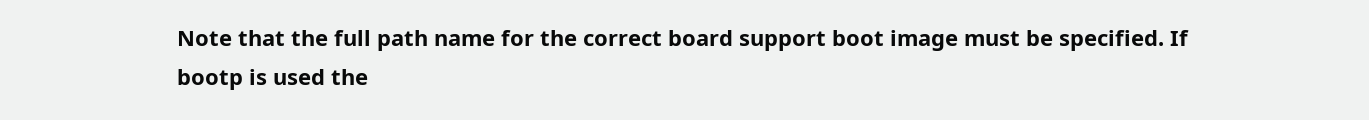Note that the full path name for the correct board support boot image must be specified. If bootp is used the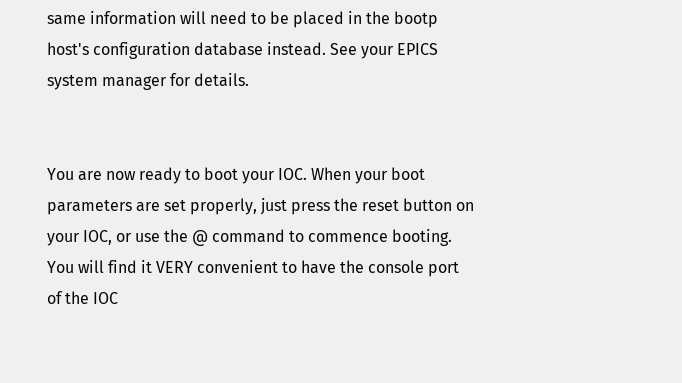same information will need to be placed in the bootp host's configuration database instead. See your EPICS system manager for details.


You are now ready to boot your IOC. When your boot parameters are set properly, just press the reset button on your IOC, or use the @ command to commence booting. You will find it VERY convenient to have the console port of the IOC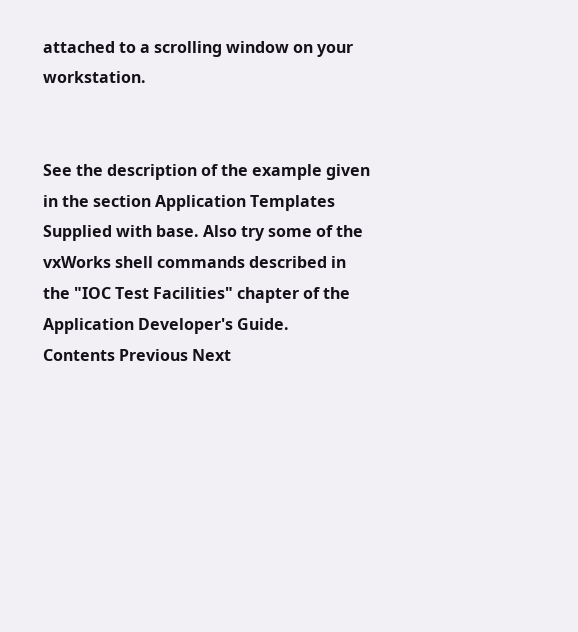attached to a scrolling window on your workstation.


See the description of the example given in the section Application Templates Supplied with base. Also try some of the vxWorks shell commands described in the "IOC Test Facilities" chapter of the Application Developer's Guide.
Contents Previous Next